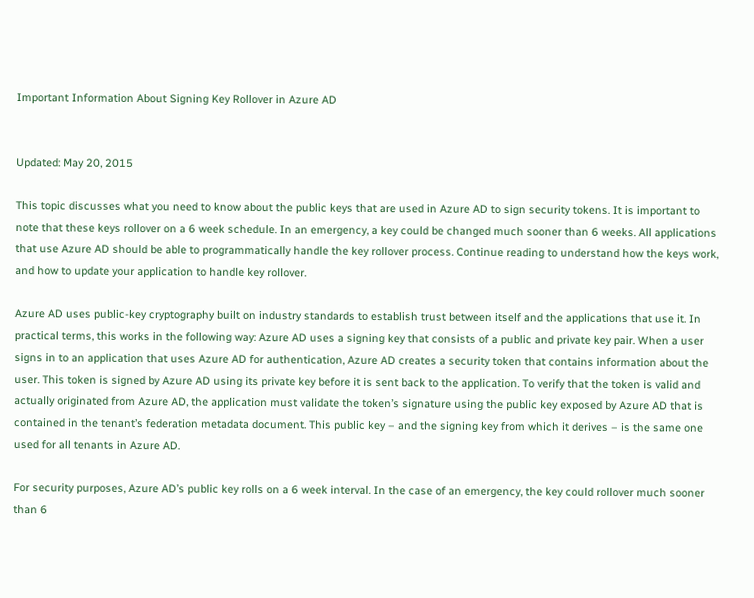Important Information About Signing Key Rollover in Azure AD


Updated: May 20, 2015

This topic discusses what you need to know about the public keys that are used in Azure AD to sign security tokens. It is important to note that these keys rollover on a 6 week schedule. In an emergency, a key could be changed much sooner than 6 weeks. All applications that use Azure AD should be able to programmatically handle the key rollover process. Continue reading to understand how the keys work, and how to update your application to handle key rollover.

Azure AD uses public-key cryptography built on industry standards to establish trust between itself and the applications that use it. In practical terms, this works in the following way: Azure AD uses a signing key that consists of a public and private key pair. When a user signs in to an application that uses Azure AD for authentication, Azure AD creates a security token that contains information about the user. This token is signed by Azure AD using its private key before it is sent back to the application. To verify that the token is valid and actually originated from Azure AD, the application must validate the token’s signature using the public key exposed by Azure AD that is contained in the tenant’s federation metadata document. This public key – and the signing key from which it derives – is the same one used for all tenants in Azure AD.

For security purposes, Azure AD’s public key rolls on a 6 week interval. In the case of an emergency, the key could rollover much sooner than 6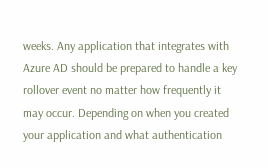weeks. Any application that integrates with Azure AD should be prepared to handle a key rollover event no matter how frequently it may occur. Depending on when you created your application and what authentication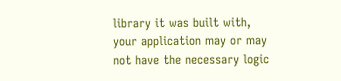library it was built with, your application may or may not have the necessary logic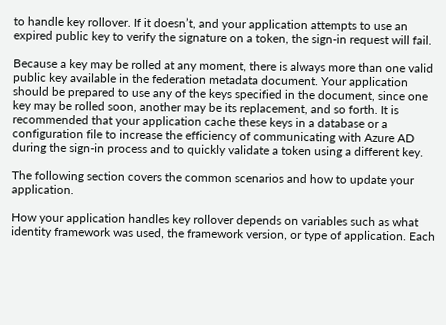to handle key rollover. If it doesn’t, and your application attempts to use an expired public key to verify the signature on a token, the sign-in request will fail.

Because a key may be rolled at any moment, there is always more than one valid public key available in the federation metadata document. Your application should be prepared to use any of the keys specified in the document, since one key may be rolled soon, another may be its replacement, and so forth. It is recommended that your application cache these keys in a database or a configuration file to increase the efficiency of communicating with Azure AD during the sign-in process and to quickly validate a token using a different key.

The following section covers the common scenarios and how to update your application.

How your application handles key rollover depends on variables such as what identity framework was used, the framework version, or type of application. Each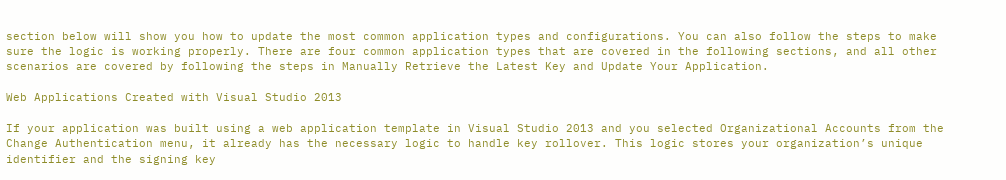section below will show you how to update the most common application types and configurations. You can also follow the steps to make sure the logic is working properly. There are four common application types that are covered in the following sections, and all other scenarios are covered by following the steps in Manually Retrieve the Latest Key and Update Your Application.

Web Applications Created with Visual Studio 2013

If your application was built using a web application template in Visual Studio 2013 and you selected Organizational Accounts from the Change Authentication menu, it already has the necessary logic to handle key rollover. This logic stores your organization’s unique identifier and the signing key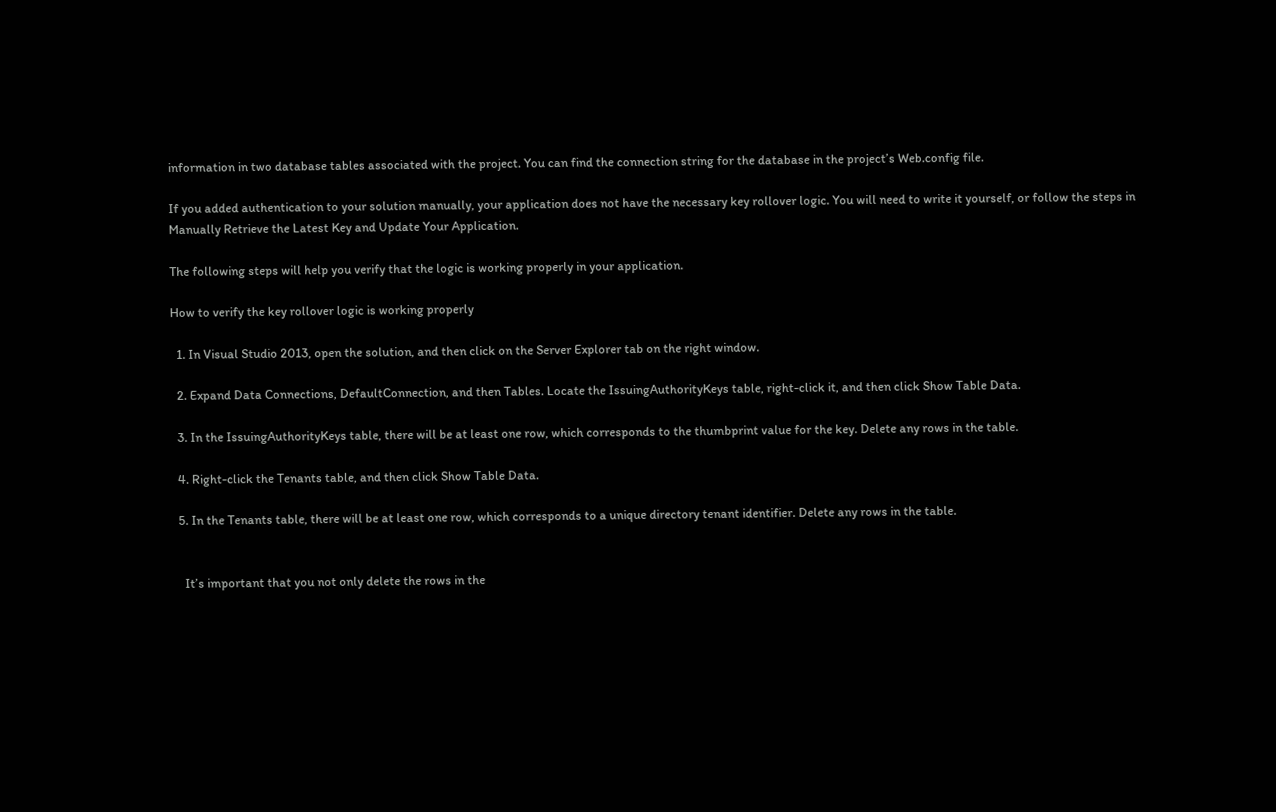information in two database tables associated with the project. You can find the connection string for the database in the project’s Web.config file.

If you added authentication to your solution manually, your application does not have the necessary key rollover logic. You will need to write it yourself, or follow the steps in Manually Retrieve the Latest Key and Update Your Application.

The following steps will help you verify that the logic is working properly in your application.

How to verify the key rollover logic is working properly

  1. In Visual Studio 2013, open the solution, and then click on the Server Explorer tab on the right window.

  2. Expand Data Connections, DefaultConnection, and then Tables. Locate the IssuingAuthorityKeys table, right-click it, and then click Show Table Data.

  3. In the IssuingAuthorityKeys table, there will be at least one row, which corresponds to the thumbprint value for the key. Delete any rows in the table.

  4. Right-click the Tenants table, and then click Show Table Data.

  5. In the Tenants table, there will be at least one row, which corresponds to a unique directory tenant identifier. Delete any rows in the table.


    It’s important that you not only delete the rows in the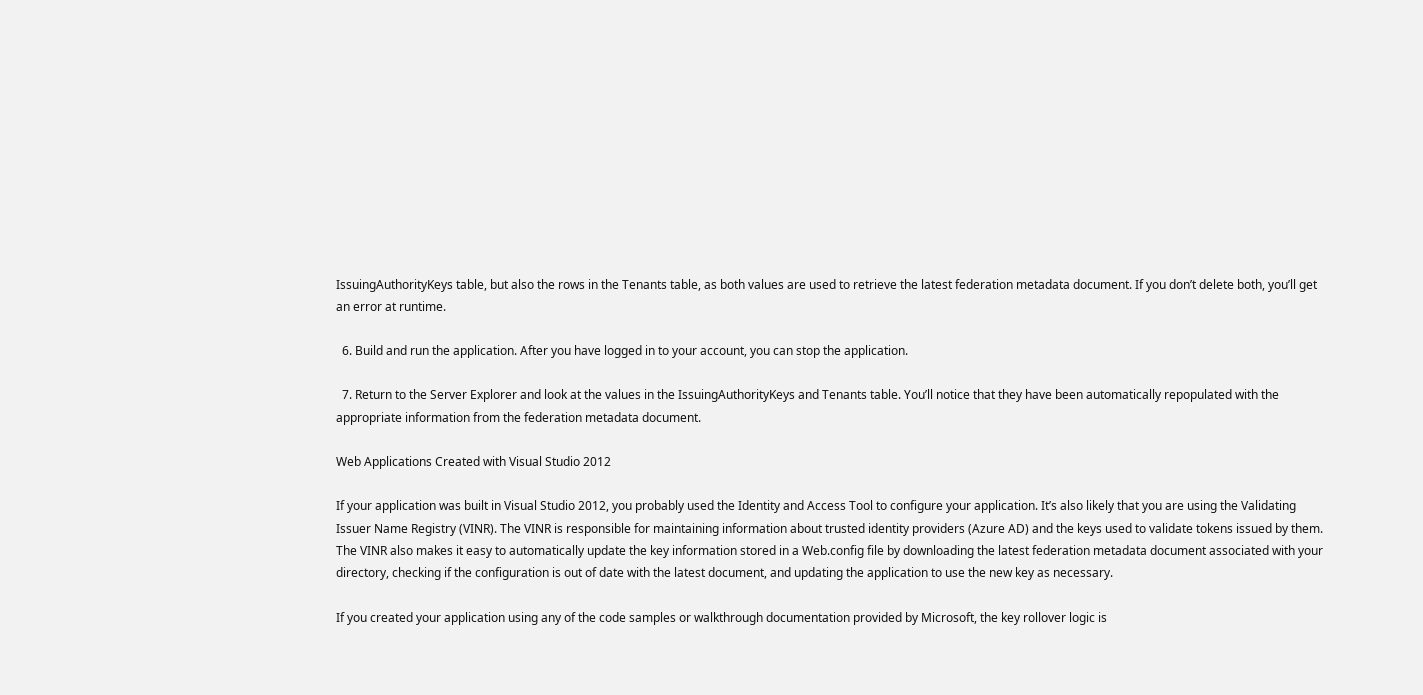IssuingAuthorityKeys table, but also the rows in the Tenants table, as both values are used to retrieve the latest federation metadata document. If you don’t delete both, you’ll get an error at runtime.

  6. Build and run the application. After you have logged in to your account, you can stop the application.

  7. Return to the Server Explorer and look at the values in the IssuingAuthorityKeys and Tenants table. You’ll notice that they have been automatically repopulated with the appropriate information from the federation metadata document.

Web Applications Created with Visual Studio 2012

If your application was built in Visual Studio 2012, you probably used the Identity and Access Tool to configure your application. It’s also likely that you are using the Validating Issuer Name Registry (VINR). The VINR is responsible for maintaining information about trusted identity providers (Azure AD) and the keys used to validate tokens issued by them. The VINR also makes it easy to automatically update the key information stored in a Web.config file by downloading the latest federation metadata document associated with your directory, checking if the configuration is out of date with the latest document, and updating the application to use the new key as necessary.

If you created your application using any of the code samples or walkthrough documentation provided by Microsoft, the key rollover logic is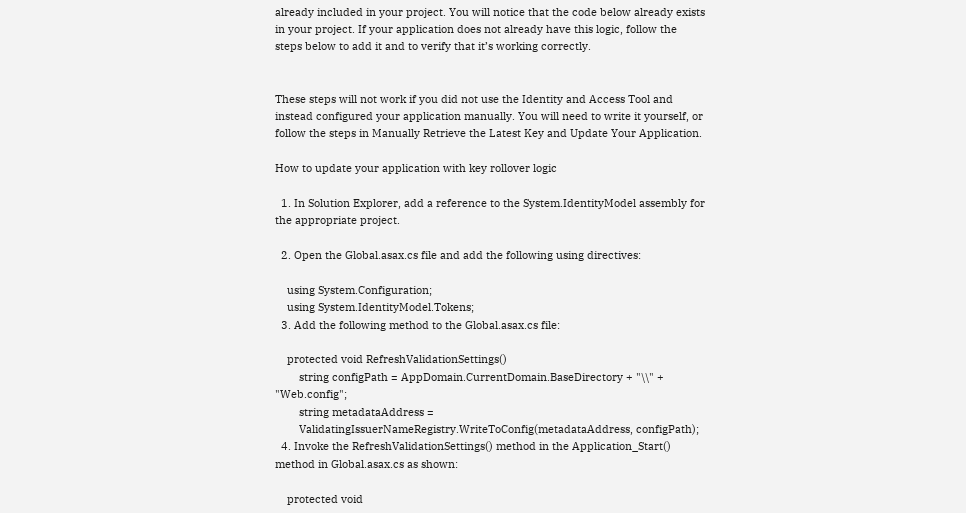already included in your project. You will notice that the code below already exists in your project. If your application does not already have this logic, follow the steps below to add it and to verify that it’s working correctly.


These steps will not work if you did not use the Identity and Access Tool and instead configured your application manually. You will need to write it yourself, or follow the steps in Manually Retrieve the Latest Key and Update Your Application.

How to update your application with key rollover logic

  1. In Solution Explorer, add a reference to the System.IdentityModel assembly for the appropriate project.

  2. Open the Global.asax.cs file and add the following using directives:

    using System.Configuration;
    using System.IdentityModel.Tokens;
  3. Add the following method to the Global.asax.cs file:

    protected void RefreshValidationSettings()
        string configPath = AppDomain.CurrentDomain.BaseDirectory + "\\" + "Web.config";
        string metadataAddress =
        ValidatingIssuerNameRegistry.WriteToConfig(metadataAddress, configPath);
  4. Invoke the RefreshValidationSettings() method in the Application_Start() method in Global.asax.cs as shown:

    protected void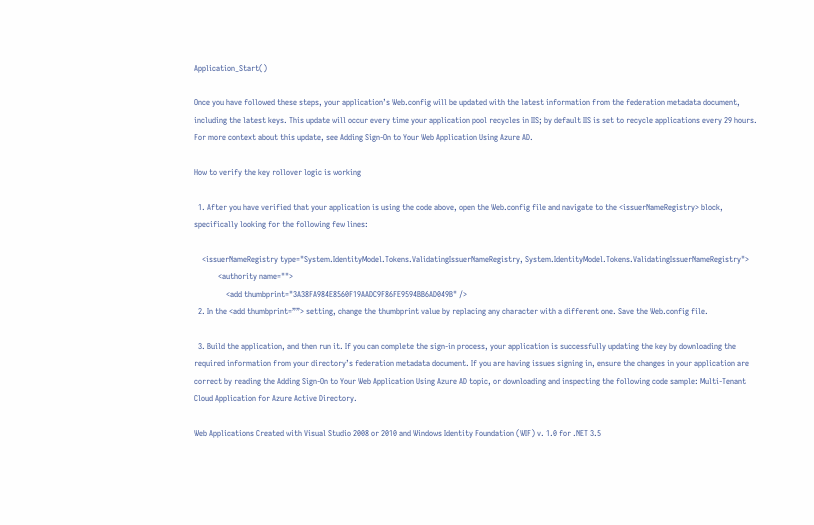Application_Start()

Once you have followed these steps, your application’s Web.config will be updated with the latest information from the federation metadata document, including the latest keys. This update will occur every time your application pool recycles in IIS; by default IIS is set to recycle applications every 29 hours. For more context about this update, see Adding Sign-On to Your Web Application Using Azure AD.

How to verify the key rollover logic is working

  1. After you have verified that your application is using the code above, open the Web.config file and navigate to the <issuerNameRegistry> block, specifically looking for the following few lines:

    <issuerNameRegistry type="System.IdentityModel.Tokens.ValidatingIssuerNameRegistry, System.IdentityModel.Tokens.ValidatingIssuerNameRegistry">
            <authority name="">
                <add thumbprint="3A38FA984E8560F19AADC9F86FE9594BB6AD049B" />
  2. In the <add thumbprint=””> setting, change the thumbprint value by replacing any character with a different one. Save the Web.config file.

  3. Build the application, and then run it. If you can complete the sign-in process, your application is successfully updating the key by downloading the required information from your directory’s federation metadata document. If you are having issues signing in, ensure the changes in your application are correct by reading the Adding Sign-On to Your Web Application Using Azure AD topic, or downloading and inspecting the following code sample: Multi-Tenant Cloud Application for Azure Active Directory.

Web Applications Created with Visual Studio 2008 or 2010 and Windows Identity Foundation (WIF) v. 1.0 for .NET 3.5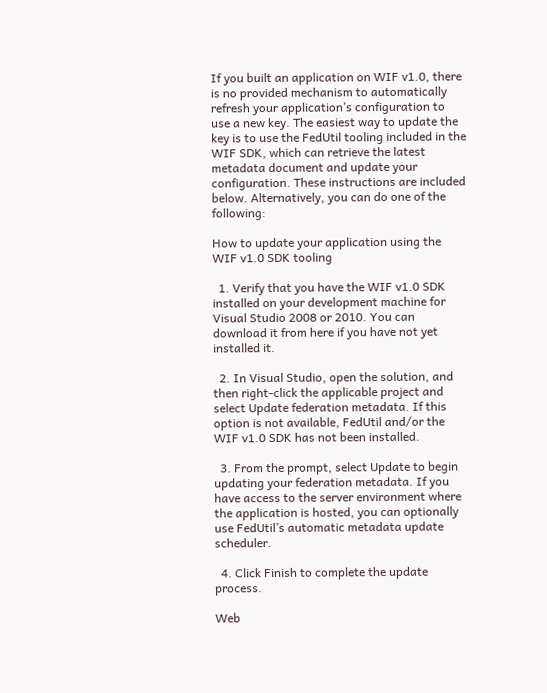If you built an application on WIF v1.0, there is no provided mechanism to automatically refresh your application’s configuration to use a new key. The easiest way to update the key is to use the FedUtil tooling included in the WIF SDK, which can retrieve the latest metadata document and update your configuration. These instructions are included below. Alternatively, you can do one of the following:

How to update your application using the WIF v1.0 SDK tooling

  1. Verify that you have the WIF v1.0 SDK installed on your development machine for Visual Studio 2008 or 2010. You can download it from here if you have not yet installed it.

  2. In Visual Studio, open the solution, and then right-click the applicable project and select Update federation metadata. If this option is not available, FedUtil and/or the WIF v1.0 SDK has not been installed.

  3. From the prompt, select Update to begin updating your federation metadata. If you have access to the server environment where the application is hosted, you can optionally use FedUtil’s automatic metadata update scheduler.

  4. Click Finish to complete the update process.

Web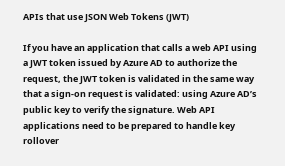APIs that use JSON Web Tokens (JWT)

If you have an application that calls a web API using a JWT token issued by Azure AD to authorize the request, the JWT token is validated in the same way that a sign-on request is validated: using Azure AD’s public key to verify the signature. Web API applications need to be prepared to handle key rollover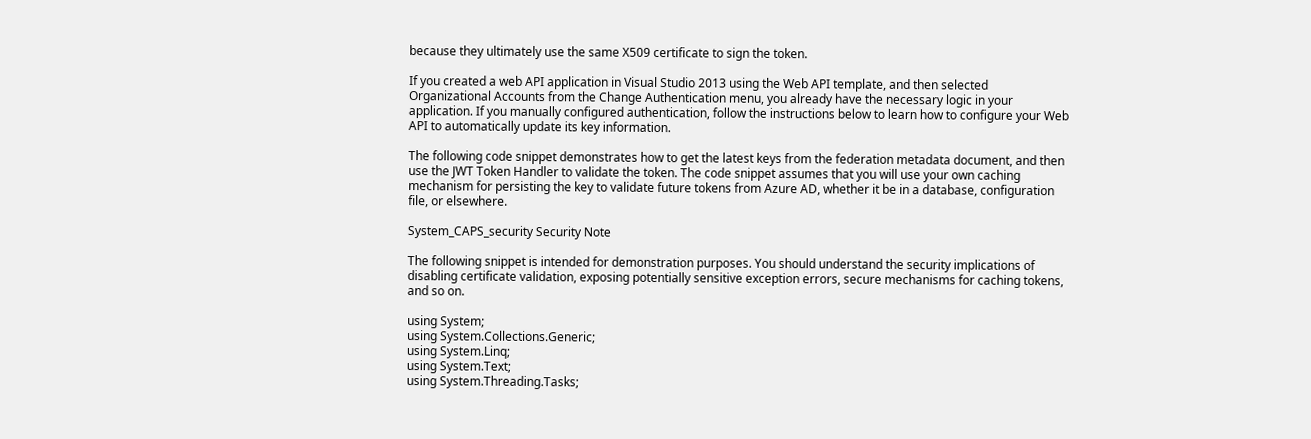because they ultimately use the same X509 certificate to sign the token.

If you created a web API application in Visual Studio 2013 using the Web API template, and then selected Organizational Accounts from the Change Authentication menu, you already have the necessary logic in your application. If you manually configured authentication, follow the instructions below to learn how to configure your Web API to automatically update its key information.

The following code snippet demonstrates how to get the latest keys from the federation metadata document, and then use the JWT Token Handler to validate the token. The code snippet assumes that you will use your own caching mechanism for persisting the key to validate future tokens from Azure AD, whether it be in a database, configuration file, or elsewhere.

System_CAPS_security Security Note

The following snippet is intended for demonstration purposes. You should understand the security implications of disabling certificate validation, exposing potentially sensitive exception errors, secure mechanisms for caching tokens, and so on.

using System;
using System.Collections.Generic;
using System.Linq;
using System.Text;
using System.Threading.Tasks;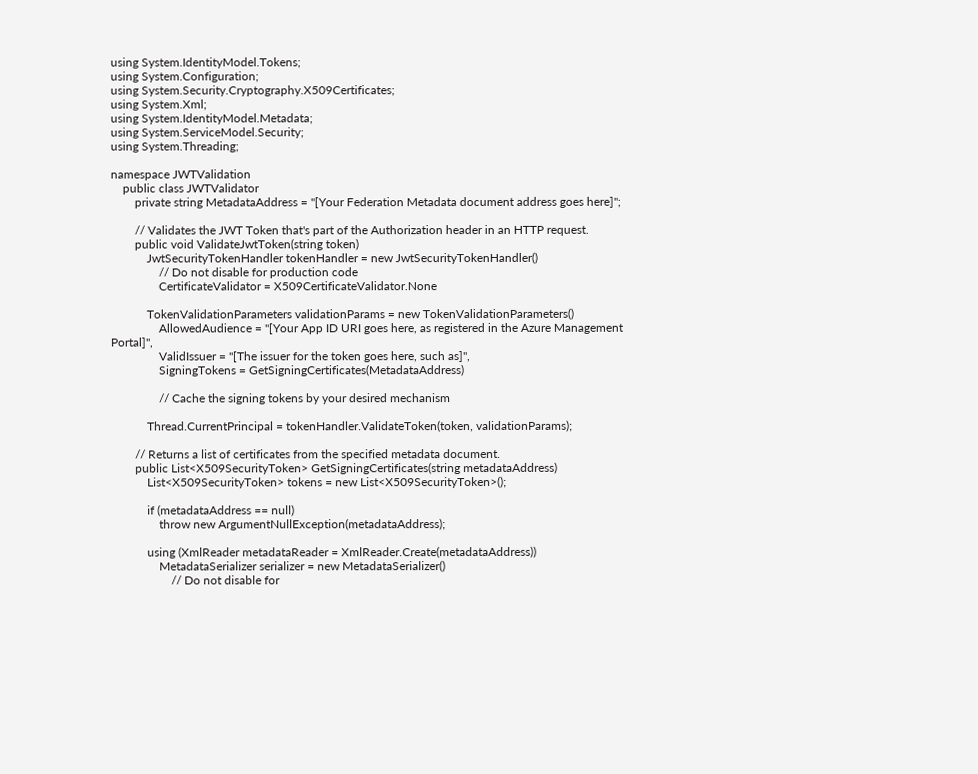using System.IdentityModel.Tokens;
using System.Configuration;
using System.Security.Cryptography.X509Certificates;
using System.Xml;
using System.IdentityModel.Metadata;
using System.ServiceModel.Security;
using System.Threading;

namespace JWTValidation
    public class JWTValidator
        private string MetadataAddress = "[Your Federation Metadata document address goes here]";

        // Validates the JWT Token that's part of the Authorization header in an HTTP request.
        public void ValidateJwtToken(string token)
            JwtSecurityTokenHandler tokenHandler = new JwtSecurityTokenHandler()
                // Do not disable for production code
                CertificateValidator = X509CertificateValidator.None

            TokenValidationParameters validationParams = new TokenValidationParameters()
                AllowedAudience = "[Your App ID URI goes here, as registered in the Azure Management Portal]",
                ValidIssuer = "[The issuer for the token goes here, such as]",
                SigningTokens = GetSigningCertificates(MetadataAddress)

                // Cache the signing tokens by your desired mechanism

            Thread.CurrentPrincipal = tokenHandler.ValidateToken(token, validationParams);

        // Returns a list of certificates from the specified metadata document.
        public List<X509SecurityToken> GetSigningCertificates(string metadataAddress)
            List<X509SecurityToken> tokens = new List<X509SecurityToken>();

            if (metadataAddress == null)
                throw new ArgumentNullException(metadataAddress);

            using (XmlReader metadataReader = XmlReader.Create(metadataAddress))
                MetadataSerializer serializer = new MetadataSerializer()
                    // Do not disable for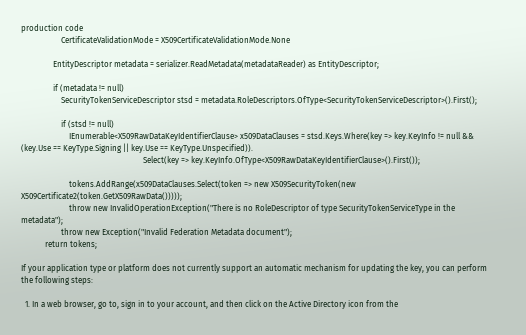production code
                    CertificateValidationMode = X509CertificateValidationMode.None

                EntityDescriptor metadata = serializer.ReadMetadata(metadataReader) as EntityDescriptor;

                if (metadata != null)
                    SecurityTokenServiceDescriptor stsd = metadata.RoleDescriptors.OfType<SecurityTokenServiceDescriptor>().First();

                    if (stsd != null)
                        IEnumerable<X509RawDataKeyIdentifierClause> x509DataClauses = stsd.Keys.Where(key => key.KeyInfo != null && (key.Use == KeyType.Signing || key.Use == KeyType.Unspecified)).
                                                             Select(key => key.KeyInfo.OfType<X509RawDataKeyIdentifierClause>().First());

                        tokens.AddRange(x509DataClauses.Select(token => new X509SecurityToken(new X509Certificate2(token.GetX509RawData()))));
                        throw new InvalidOperationException("There is no RoleDescriptor of type SecurityTokenServiceType in the metadata");
                    throw new Exception("Invalid Federation Metadata document");
            return tokens;

If your application type or platform does not currently support an automatic mechanism for updating the key, you can perform the following steps:

  1. In a web browser, go to, sign in to your account, and then click on the Active Directory icon from the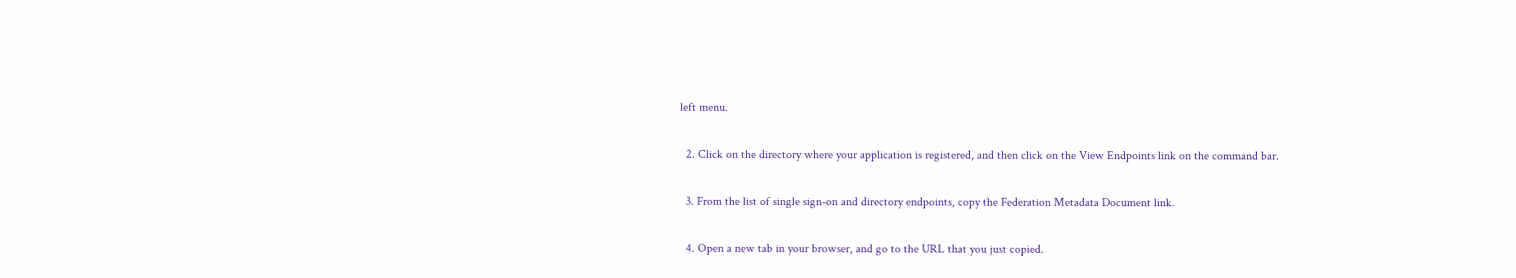left menu.

  2. Click on the directory where your application is registered, and then click on the View Endpoints link on the command bar.

  3. From the list of single sign-on and directory endpoints, copy the Federation Metadata Document link.

  4. Open a new tab in your browser, and go to the URL that you just copied.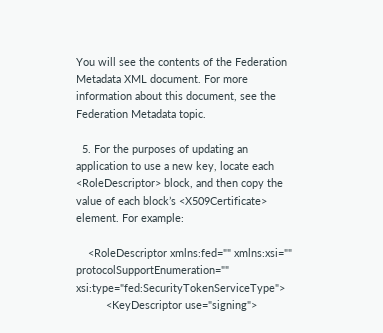You will see the contents of the Federation Metadata XML document. For more information about this document, see the Federation Metadata topic.

  5. For the purposes of updating an application to use a new key, locate each <RoleDescriptor> block, and then copy the value of each block’s <X509Certificate> element. For example:

    <RoleDescriptor xmlns:fed="" xmlns:xsi="" protocolSupportEnumeration="" xsi:type="fed:SecurityTokenServiceType">
          <KeyDescriptor use="signing">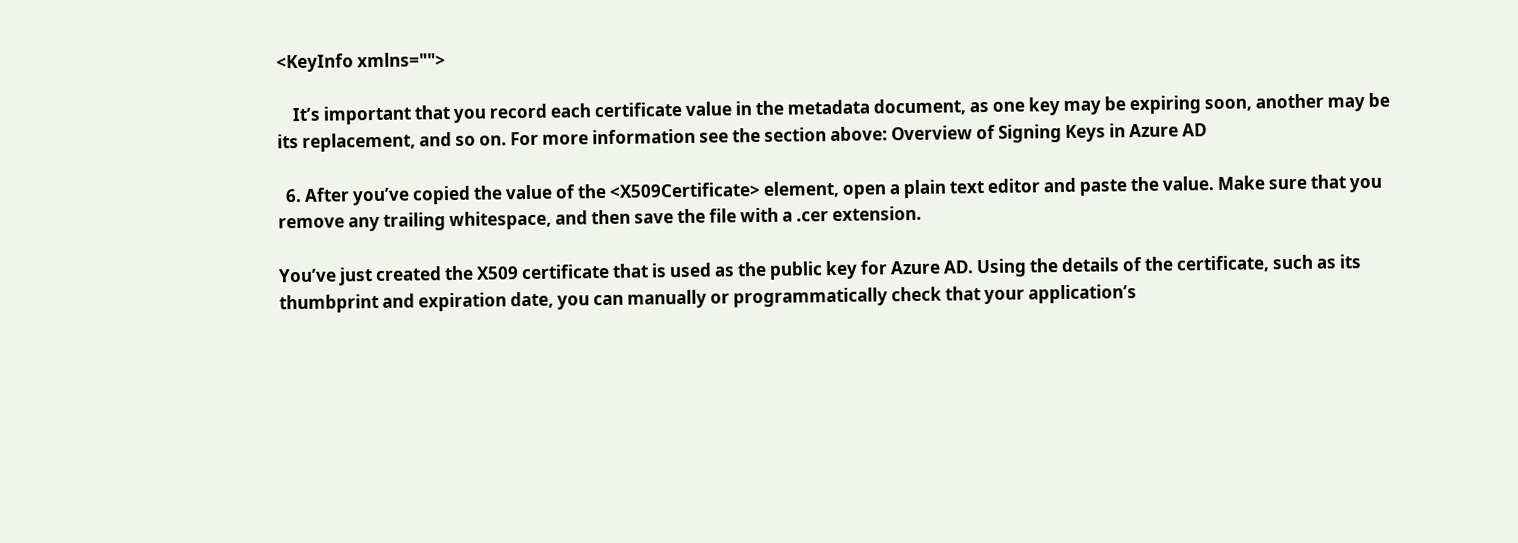<KeyInfo xmlns="">

    It’s important that you record each certificate value in the metadata document, as one key may be expiring soon, another may be its replacement, and so on. For more information see the section above: Overview of Signing Keys in Azure AD

  6. After you’ve copied the value of the <X509Certificate> element, open a plain text editor and paste the value. Make sure that you remove any trailing whitespace, and then save the file with a .cer extension.

You’ve just created the X509 certificate that is used as the public key for Azure AD. Using the details of the certificate, such as its thumbprint and expiration date, you can manually or programmatically check that your application’s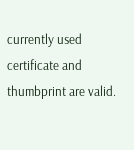currently used certificate and thumbprint are valid.